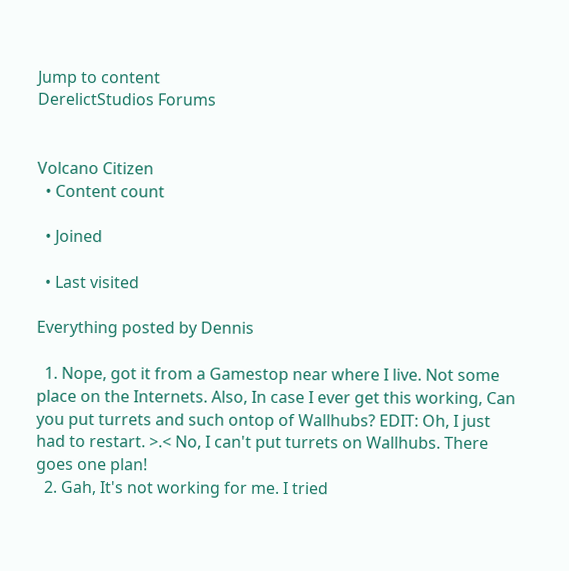Jump to content
DerelictStudios Forums


Volcano Citizen
  • Content count

  • Joined

  • Last visited

Everything posted by Dennis

  1. Nope, got it from a Gamestop near where I live. Not some place on the Internets. Also, In case I ever get this working, Can you put turrets and such ontop of Wallhubs? EDIT: Oh, I just had to restart. >.< No, I can't put turrets on Wallhubs. There goes one plan!
  2. Gah, It's not working for me. I tried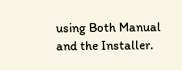using Both Manual and the Installer.